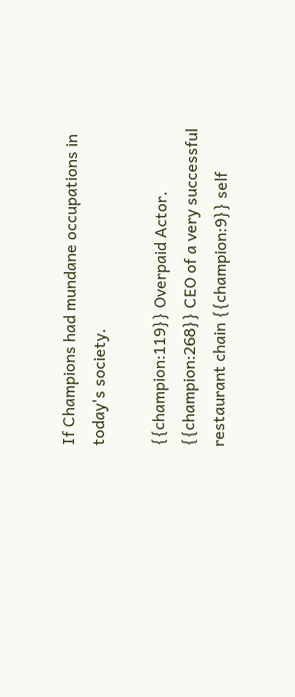If Champions had mundane occupations in today's society.

{{champion:119}} Overpaid Actor. {{champion:268}} CEO of a very successful restaurant chain {{champion:9}} self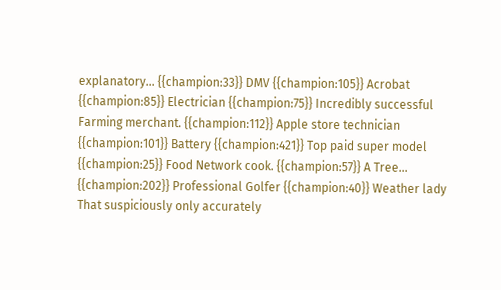explanatory... {{champion:33}} DMV {{champion:105}} Acrobat {{champion:85}} Electrician {{champion:75}} Incredibly successful Farming merchant. {{champion:112}} Apple store technician {{champion:101}} Battery {{champion:421}} Top paid super model {{champion:25}} Food Network cook. {{champion:57}} A Tree... {{champion:202}} Professional Golfer {{champion:40}} Weather lady That suspiciously only accurately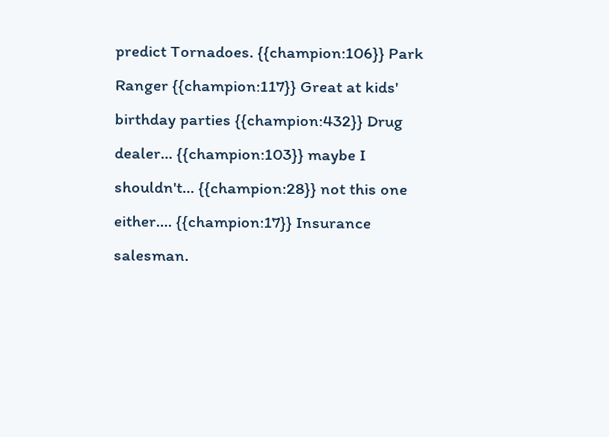predict Tornadoes. {{champion:106}} Park Ranger {{champion:117}} Great at kids' birthday parties {{champion:432}} Drug dealer... {{champion:103}} maybe I shouldn't... {{champion:28}} not this one either.... {{champion:17}} Insurance salesman.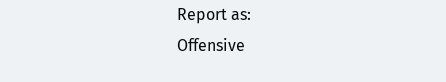Report as:
Offensive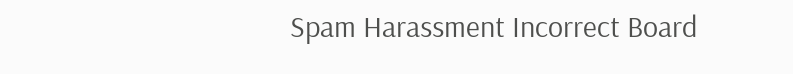Spam Harassment Incorrect Board